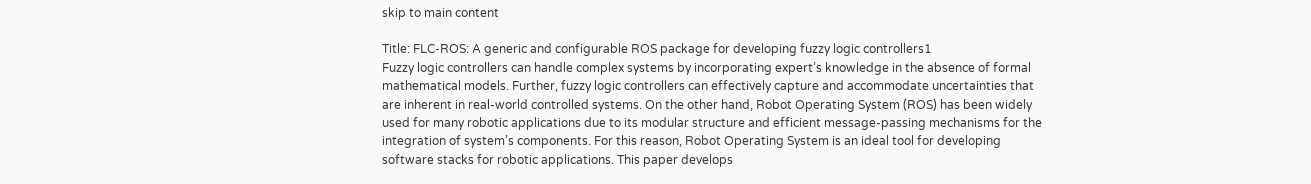skip to main content

Title: FLC-ROS: A generic and configurable ROS package for developing fuzzy logic controllers1
Fuzzy logic controllers can handle complex systems by incorporating expert’s knowledge in the absence of formal mathematical models. Further, fuzzy logic controllers can effectively capture and accommodate uncertainties that are inherent in real-world controlled systems. On the other hand, Robot Operating System (ROS) has been widely used for many robotic applications due to its modular structure and efficient message-passing mechanisms for the integration of system’s components. For this reason, Robot Operating System is an ideal tool for developing software stacks for robotic applications. This paper develops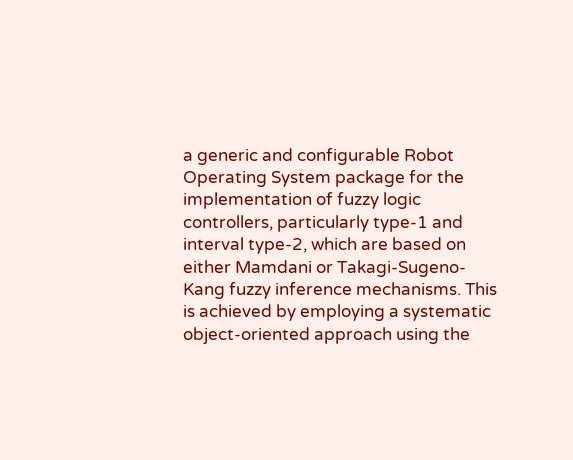a generic and configurable Robot Operating System package for the implementation of fuzzy logic controllers, particularly type-1 and interval type-2, which are based on either Mamdani or Takagi-Sugeno-Kang fuzzy inference mechanisms. This is achieved by employing a systematic object-oriented approach using the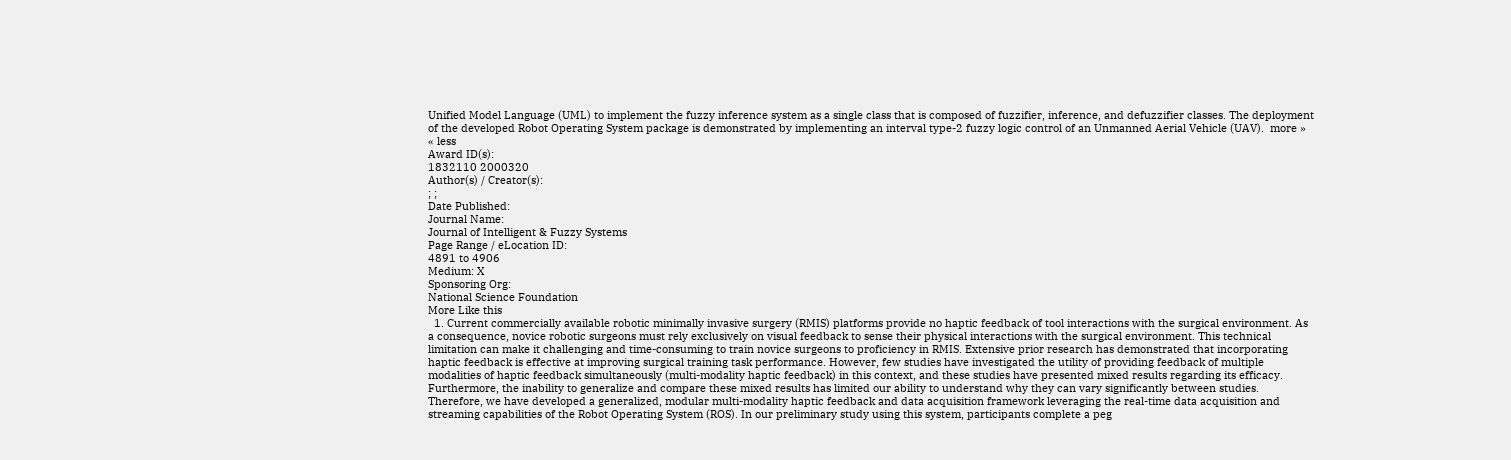Unified Model Language (UML) to implement the fuzzy inference system as a single class that is composed of fuzzifier, inference, and defuzzifier classes. The deployment of the developed Robot Operating System package is demonstrated by implementing an interval type-2 fuzzy logic control of an Unmanned Aerial Vehicle (UAV).  more » « less
Award ID(s):
1832110 2000320
Author(s) / Creator(s):
; ;
Date Published:
Journal Name:
Journal of Intelligent & Fuzzy Systems
Page Range / eLocation ID:
4891 to 4906
Medium: X
Sponsoring Org:
National Science Foundation
More Like this
  1. Current commercially available robotic minimally invasive surgery (RMIS) platforms provide no haptic feedback of tool interactions with the surgical environment. As a consequence, novice robotic surgeons must rely exclusively on visual feedback to sense their physical interactions with the surgical environment. This technical limitation can make it challenging and time-consuming to train novice surgeons to proficiency in RMIS. Extensive prior research has demonstrated that incorporating haptic feedback is effective at improving surgical training task performance. However, few studies have investigated the utility of providing feedback of multiple modalities of haptic feedback simultaneously (multi-modality haptic feedback) in this context, and these studies have presented mixed results regarding its efficacy. Furthermore, the inability to generalize and compare these mixed results has limited our ability to understand why they can vary significantly between studies. Therefore, we have developed a generalized, modular multi-modality haptic feedback and data acquisition framework leveraging the real-time data acquisition and streaming capabilities of the Robot Operating System (ROS). In our preliminary study using this system, participants complete a peg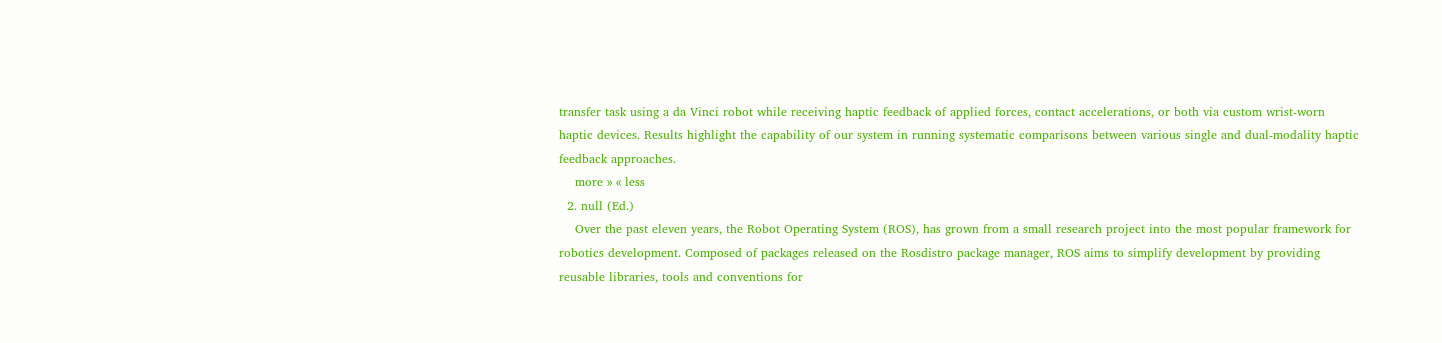transfer task using a da Vinci robot while receiving haptic feedback of applied forces, contact accelerations, or both via custom wrist-worn haptic devices. Results highlight the capability of our system in running systematic comparisons between various single and dual-modality haptic feedback approaches.
    more » « less
  2. null (Ed.)
    Over the past eleven years, the Robot Operating System (ROS), has grown from a small research project into the most popular framework for robotics development. Composed of packages released on the Rosdistro package manager, ROS aims to simplify development by providing reusable libraries, tools and conventions for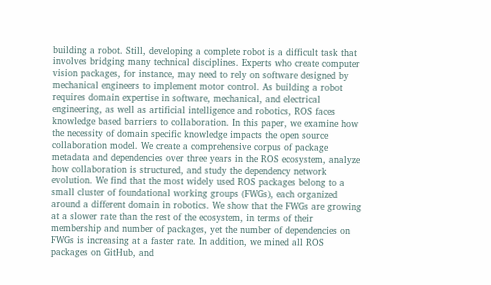building a robot. Still, developing a complete robot is a difficult task that involves bridging many technical disciplines. Experts who create computer vision packages, for instance, may need to rely on software designed by mechanical engineers to implement motor control. As building a robot requires domain expertise in software, mechanical, and electrical engineering, as well as artificial intelligence and robotics, ROS faces knowledge based barriers to collaboration. In this paper, we examine how the necessity of domain specific knowledge impacts the open source collaboration model. We create a comprehensive corpus of package metadata and dependencies over three years in the ROS ecosystem, analyze how collaboration is structured, and study the dependency network evolution. We find that the most widely used ROS packages belong to a small cluster of foundational working groups (FWGs), each organized around a different domain in robotics. We show that the FWGs are growing at a slower rate than the rest of the ecosystem, in terms of their membership and number of packages, yet the number of dependencies on FWGs is increasing at a faster rate. In addition, we mined all ROS packages on GitHub, and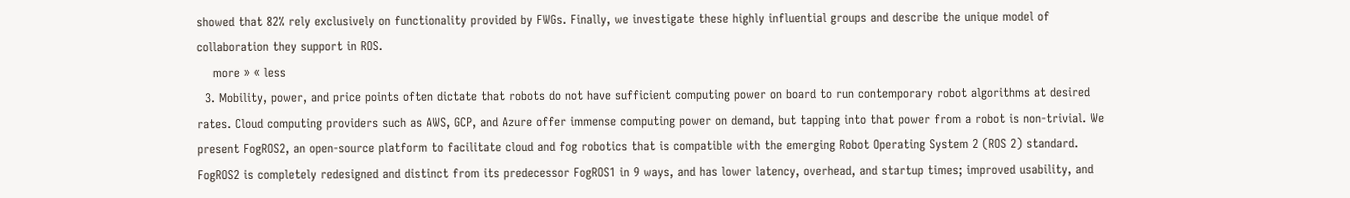showed that 82% rely exclusively on functionality provided by FWGs. Finally, we investigate these highly influential groups and describe the unique model of collaboration they support in ROS.
    more » « less
  3. Mobility, power, and price points often dictate that robots do not have sufficient computing power on board to run contemporary robot algorithms at desired rates. Cloud computing providers such as AWS, GCP, and Azure offer immense computing power on demand, but tapping into that power from a robot is non-trivial. We present FogROS2, an open-source platform to facilitate cloud and fog robotics that is compatible with the emerging Robot Operating System 2 (ROS 2) standard. FogROS2 is completely redesigned and distinct from its predecessor FogROS1 in 9 ways, and has lower latency, overhead, and startup times; improved usability, and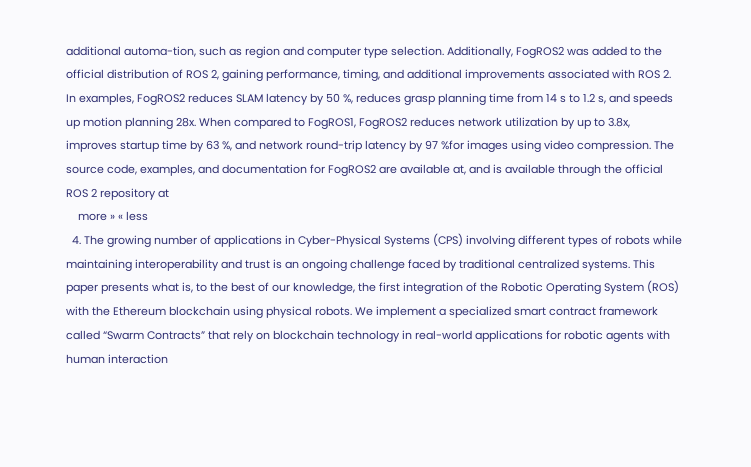additional automa-tion, such as region and computer type selection. Additionally, FogROS2 was added to the official distribution of ROS 2, gaining performance, timing, and additional improvements associated with ROS 2. In examples, FogROS2 reduces SLAM latency by 50 %, reduces grasp planning time from 14 s to 1.2 s, and speeds up motion planning 28x. When compared to FogROS1, FogROS2 reduces network utilization by up to 3.8x, improves startup time by 63 %, and network round-trip latency by 97 %for images using video compression. The source code, examples, and documentation for FogROS2 are available at, and is available through the official ROS 2 repository at
    more » « less
  4. The growing number of applications in Cyber-Physical Systems (CPS) involving different types of robots while maintaining interoperability and trust is an ongoing challenge faced by traditional centralized systems. This paper presents what is, to the best of our knowledge, the first integration of the Robotic Operating System (ROS) with the Ethereum blockchain using physical robots. We implement a specialized smart contract framework called “Swarm Contracts” that rely on blockchain technology in real-world applications for robotic agents with human interaction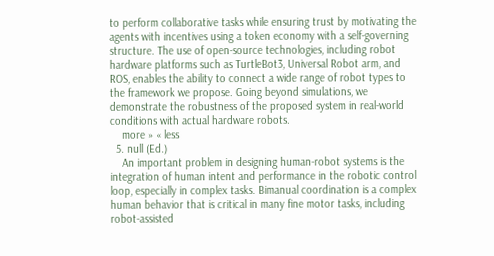to perform collaborative tasks while ensuring trust by motivating the agents with incentives using a token economy with a self-governing structure. The use of open-source technologies, including robot hardware platforms such as TurtleBot3, Universal Robot arm, and ROS, enables the ability to connect a wide range of robot types to the framework we propose. Going beyond simulations, we demonstrate the robustness of the proposed system in real-world conditions with actual hardware robots.
    more » « less
  5. null (Ed.)
    An important problem in designing human-robot systems is the integration of human intent and performance in the robotic control loop, especially in complex tasks. Bimanual coordination is a complex human behavior that is critical in many fine motor tasks, including robot-assisted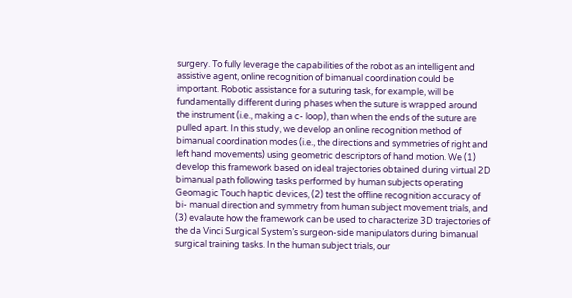surgery. To fully leverage the capabilities of the robot as an intelligent and assistive agent, online recognition of bimanual coordination could be important. Robotic assistance for a suturing task, for example, will be fundamentally different during phases when the suture is wrapped around the instrument (i.e., making a c- loop), than when the ends of the suture are pulled apart. In this study, we develop an online recognition method of bimanual coordination modes (i.e., the directions and symmetries of right and left hand movements) using geometric descriptors of hand motion. We (1) develop this framework based on ideal trajectories obtained during virtual 2D bimanual path following tasks performed by human subjects operating Geomagic Touch haptic devices, (2) test the offline recognition accuracy of bi- manual direction and symmetry from human subject movement trials, and (3) evalaute how the framework can be used to characterize 3D trajectories of the da Vinci Surgical System’s surgeon-side manipulators during bimanual surgical training tasks. In the human subject trials, our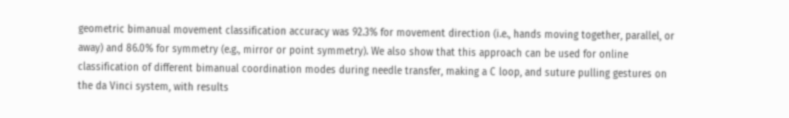geometric bimanual movement classification accuracy was 92.3% for movement direction (i.e., hands moving together, parallel, or away) and 86.0% for symmetry (e.g., mirror or point symmetry). We also show that this approach can be used for online classification of different bimanual coordination modes during needle transfer, making a C loop, and suture pulling gestures on the da Vinci system, with results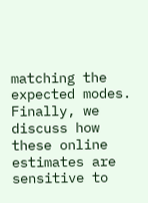matching the expected modes. Finally, we discuss how these online estimates are sensitive to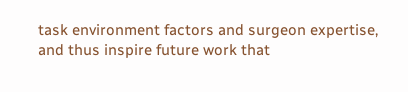task environment factors and surgeon expertise, and thus inspire future work that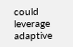could leverage adaptive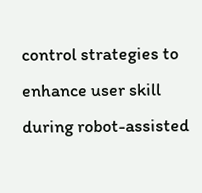control strategies to enhance user skill during robot-assisted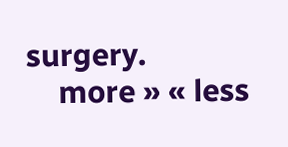surgery.
    more » « less